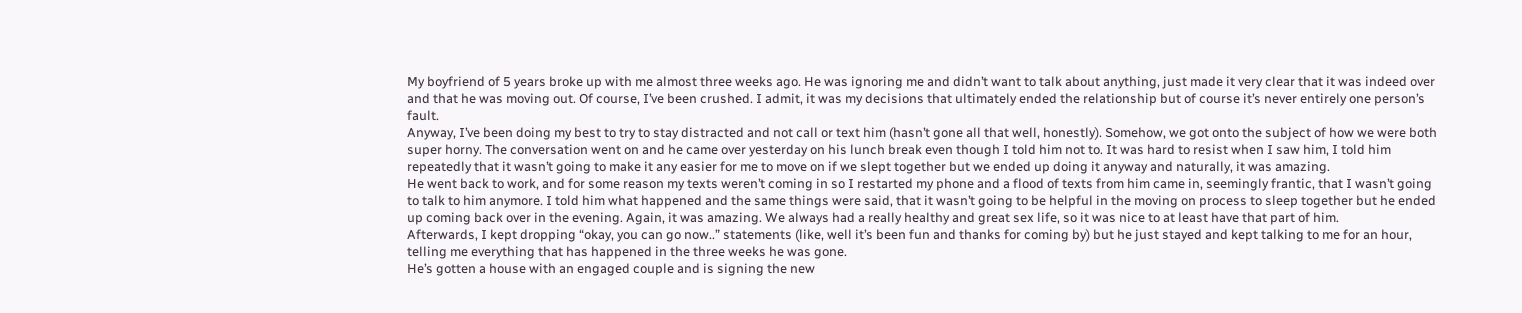My boyfriend of 5 years broke up with me almost three weeks ago. He was ignoring me and didn’t want to talk about anything, just made it very clear that it was indeed over and that he was moving out. Of course, I’ve been crushed. I admit, it was my decisions that ultimately ended the relationship but of course it’s never entirely one person’s fault.
Anyway, I’ve been doing my best to try to stay distracted and not call or text him (hasn’t gone all that well, honestly). Somehow, we got onto the subject of how we were both super horny. The conversation went on and he came over yesterday on his lunch break even though I told him not to. It was hard to resist when I saw him, I told him repeatedly that it wasn’t going to make it any easier for me to move on if we slept together but we ended up doing it anyway and naturally, it was amazing.
He went back to work, and for some reason my texts weren’t coming in so I restarted my phone and a flood of texts from him came in, seemingly frantic, that I wasn’t going to talk to him anymore. I told him what happened and the same things were said, that it wasn’t going to be helpful in the moving on process to sleep together but he ended up coming back over in the evening. Again, it was amazing. We always had a really healthy and great sex life, so it was nice to at least have that part of him.
Afterwards, I kept dropping “okay, you can go now..” statements (like, well it’s been fun and thanks for coming by) but he just stayed and kept talking to me for an hour, telling me everything that has happened in the three weeks he was gone.
He’s gotten a house with an engaged couple and is signing the new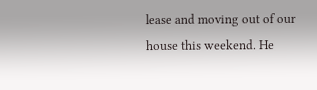lease and moving out of our house this weekend. He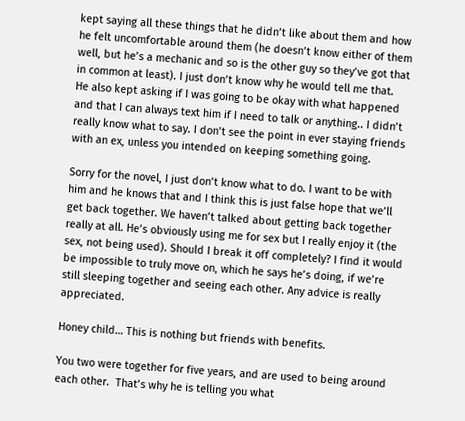kept saying all these things that he didn’t like about them and how he felt uncomfortable around them (he doesn’t know either of them well, but he’s a mechanic and so is the other guy so they’ve got that in common at least). I just don’t know why he would tell me that.
He also kept asking if I was going to be okay with what happened and that I can always text him if I need to talk or anything.. I didn’t really know what to say. I don’t see the point in ever staying friends with an ex, unless you intended on keeping something going.

Sorry for the novel, I just don’t know what to do. I want to be with him and he knows that and I think this is just false hope that we’ll get back together. We haven’t talked about getting back together really at all. He’s obviously using me for sex but I really enjoy it (the sex, not being used). Should I break it off completely? I find it would be impossible to truly move on, which he says he’s doing, if we’re still sleeping together and seeing each other. Any advice is really appreciated.

Honey child… This is nothing but friends with benefits.

You two were together for five years, and are used to being around each other.  That’s why he is telling you what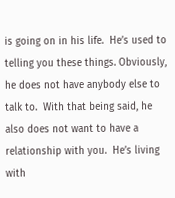is going on in his life.  He’s used to telling you these things. Obviously, he does not have anybody else to talk to.  With that being said, he also does not want to have a relationship with you.  He’s living with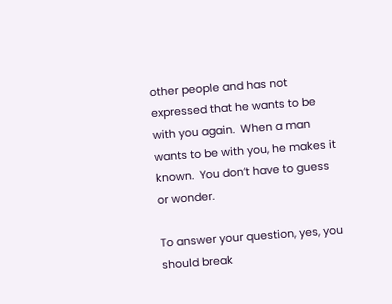other people and has not expressed that he wants to be with you again.  When a man wants to be with you, he makes it known.  You don’t have to guess or wonder.

To answer your question, yes, you should break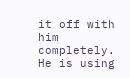it off with him completely.  He is using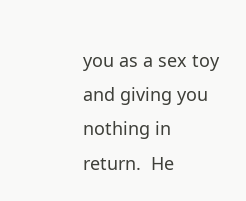you as a sex toy and giving you nothing in return.  He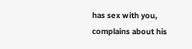has sex with you, complains about his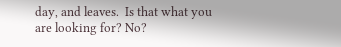day, and leaves.  Is that what you are looking for? No?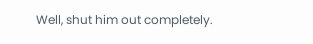Well, shut him out completely.